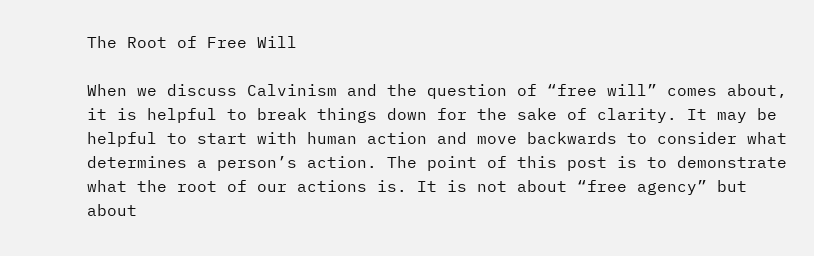The Root of Free Will

When we discuss Calvinism and the question of “free will” comes about, it is helpful to break things down for the sake of clarity. It may be helpful to start with human action and move backwards to consider what determines a person’s action. The point of this post is to demonstrate what the root of our actions is. It is not about “free agency” but about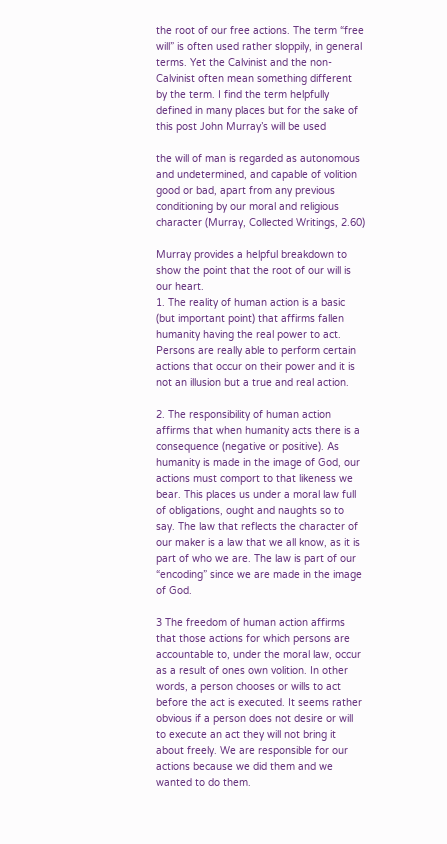the root of our free actions. The term “free will” is often used rather sloppily, in general terms. Yet the Calvinist and the non-Calvinist often mean something different by the term. I find the term helpfully defined in many places but for the sake of this post John Murray’s will be used

the will of man is regarded as autonomous and undetermined, and capable of volition good or bad, apart from any previous conditioning by our moral and religious character (Murray, Collected Writings, 2.60)

Murray provides a helpful breakdown to show the point that the root of our will is our heart.
1. The reality of human action is a basic (but important point) that affirms fallen humanity having the real power to act. Persons are really able to perform certain actions that occur on their power and it is not an illusion but a true and real action.

2. The responsibility of human action affirms that when humanity acts there is a consequence (negative or positive). As humanity is made in the image of God, our actions must comport to that likeness we bear. This places us under a moral law full of obligations, ought and naughts so to say. The law that reflects the character of our maker is a law that we all know, as it is part of who we are. The law is part of our “encoding” since we are made in the image of God.

3 The freedom of human action affirms that those actions for which persons are accountable to, under the moral law, occur as a result of ones own volition. In other words, a person chooses or wills to act before the act is executed. It seems rather obvious if a person does not desire or will to execute an act they will not bring it about freely. We are responsible for our actions because we did them and we wanted to do them.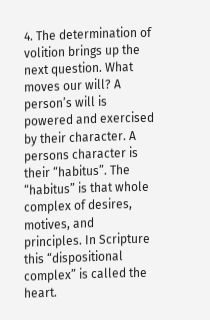4. The determination of volition brings up the next question. What moves our will? A person’s will is powered and exercised by their character. A persons character is their “habitus”. The “habitus” is that whole complex of desires, motives, and principles. In Scripture this “dispositional complex” is called the heart.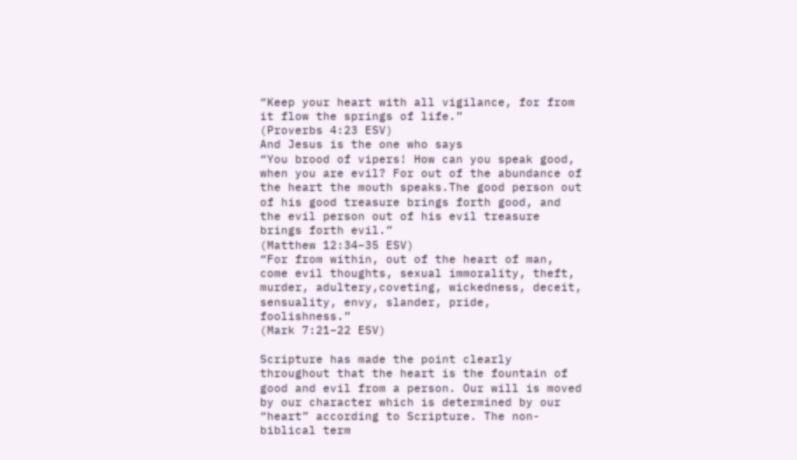“Keep your heart with all vigilance, for from it flow the springs of life.”
(Proverbs 4:23 ESV)
And Jesus is the one who says
“You brood of vipers! How can you speak good, when you are evil? For out of the abundance of the heart the mouth speaks.The good person out of his good treasure brings forth good, and the evil person out of his evil treasure brings forth evil.”
(Matthew 12:34–35 ESV)
“For from within, out of the heart of man, come evil thoughts, sexual immorality, theft, murder, adultery,coveting, wickedness, deceit, sensuality, envy, slander, pride, foolishness.”
(Mark 7:21–22 ESV)

Scripture has made the point clearly throughout that the heart is the fountain of good and evil from a person. Our will is moved by our character which is determined by our “heart” according to Scripture. The non-biblical term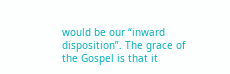would be our “inward disposition”. The grace of the Gospel is that it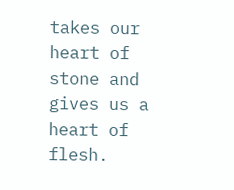takes our heart of stone and gives us a heart of flesh.